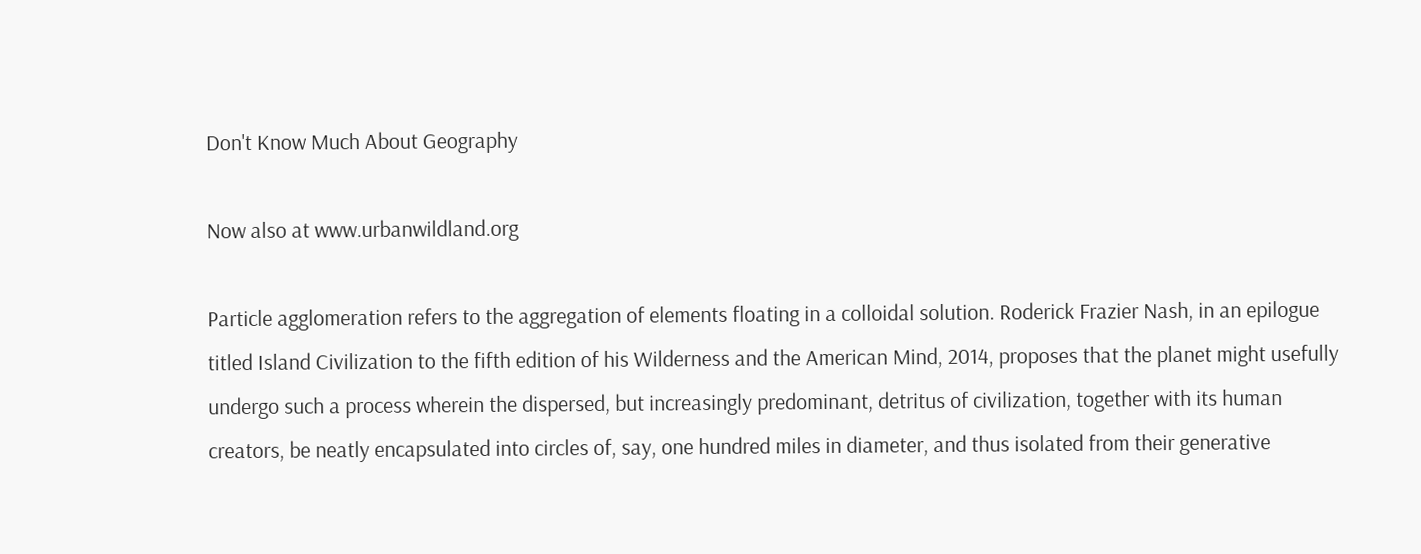Don't Know Much About Geography

Now also at www.urbanwildland.org

Particle agglomeration refers to the aggregation of elements floating in a colloidal solution. Roderick Frazier Nash, in an epilogue titled Island Civilization to the fifth edition of his Wilderness and the American Mind, 2014, proposes that the planet might usefully undergo such a process wherein the dispersed, but increasingly predominant, detritus of civilization, together with its human creators, be neatly encapsulated into circles of, say, one hundred miles in diameter, and thus isolated from their generative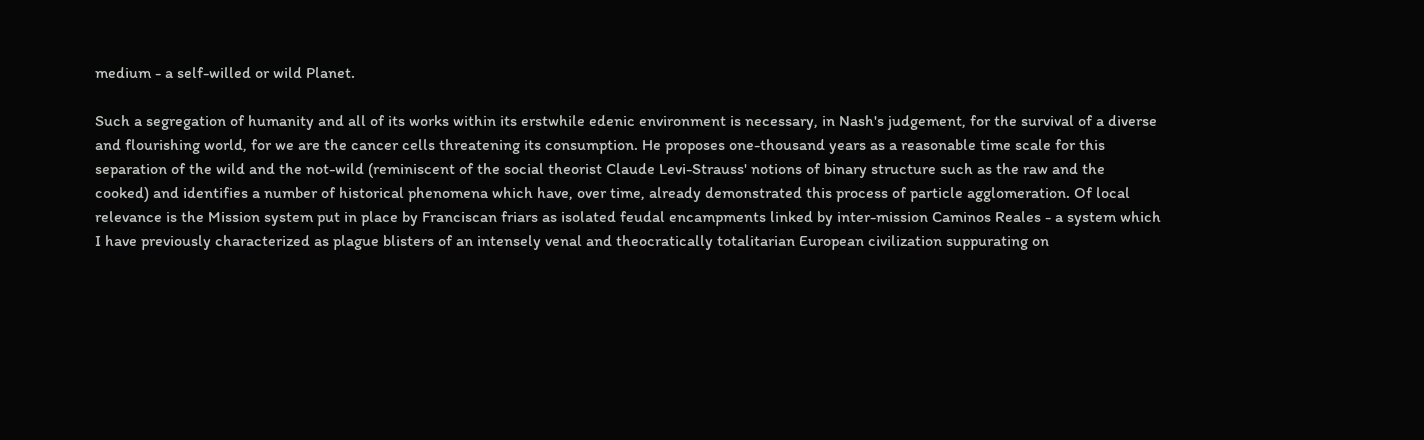medium - a self-willed or wild Planet.

Such a segregation of humanity and all of its works within its erstwhile edenic environment is necessary, in Nash's judgement, for the survival of a diverse and flourishing world, for we are the cancer cells threatening its consumption. He proposes one-thousand years as a reasonable time scale for this separation of the wild and the not-wild (reminiscent of the social theorist Claude Levi-Strauss' notions of binary structure such as the raw and the cooked) and identifies a number of historical phenomena which have, over time, already demonstrated this process of particle agglomeration. Of local relevance is the Mission system put in place by Franciscan friars as isolated feudal encampments linked by inter-mission Caminos Reales - a system which I have previously characterized as plague blisters of an intensely venal and theocratically totalitarian European civilization suppurating on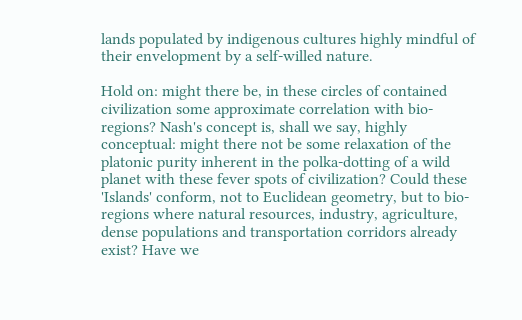lands populated by indigenous cultures highly mindful of their envelopment by a self-willed nature.

Hold on: might there be, in these circles of contained civilization some approximate correlation with bio-regions? Nash's concept is, shall we say, highly conceptual: might there not be some relaxation of the platonic purity inherent in the polka-dotting of a wild planet with these fever spots of civilization? Could these 'Islands' conform, not to Euclidean geometry, but to bio-regions where natural resources, industry, agriculture, dense populations and transportation corridors already exist? Have we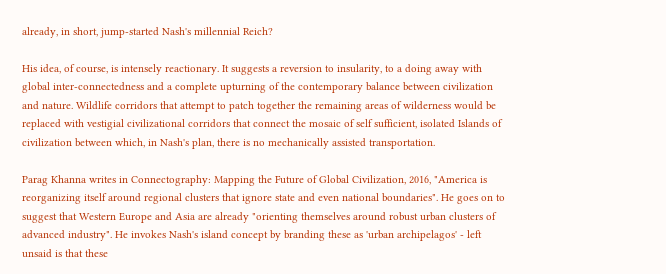already, in short, jump-started Nash's millennial Reich?

His idea, of course, is intensely reactionary. It suggests a reversion to insularity, to a doing away with global inter-connectedness and a complete upturning of the contemporary balance between civilization and nature. Wildlife corridors that attempt to patch together the remaining areas of wilderness would be replaced with vestigial civilizational corridors that connect the mosaic of self sufficient, isolated Islands of civilization between which, in Nash's plan, there is no mechanically assisted transportation.

Parag Khanna writes in Connectography: Mapping the Future of Global Civilization, 2016, "America is reorganizing itself around regional clusters that ignore state and even national boundaries". He goes on to suggest that Western Europe and Asia are already "orienting themselves around robust urban clusters of advanced industry". He invokes Nash's island concept by branding these as 'urban archipelagos' - left unsaid is that these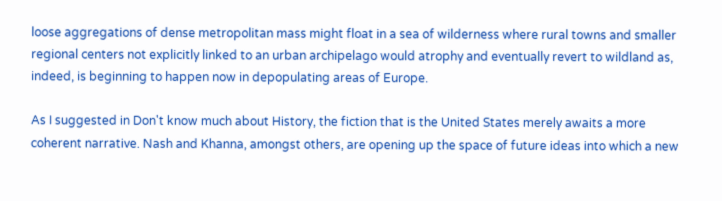loose aggregations of dense metropolitan mass might float in a sea of wilderness where rural towns and smaller regional centers not explicitly linked to an urban archipelago would atrophy and eventually revert to wildland as, indeed, is beginning to happen now in depopulating areas of Europe.

As I suggested in Don't know much about History, the fiction that is the United States merely awaits a more coherent narrative. Nash and Khanna, amongst others, are opening up the space of future ideas into which a new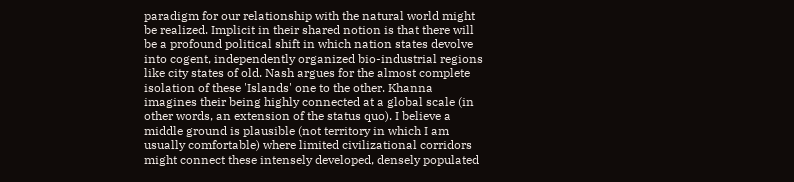paradigm for our relationship with the natural world might be realized. Implicit in their shared notion is that there will be a profound political shift in which nation states devolve into cogent, independently organized bio-industrial regions like city states of old. Nash argues for the almost complete isolation of these 'Islands' one to the other. Khanna imagines their being highly connected at a global scale (in other words, an extension of the status quo). I believe a middle ground is plausible (not territory in which I am usually comfortable) where limited civilizational corridors might connect these intensely developed, densely populated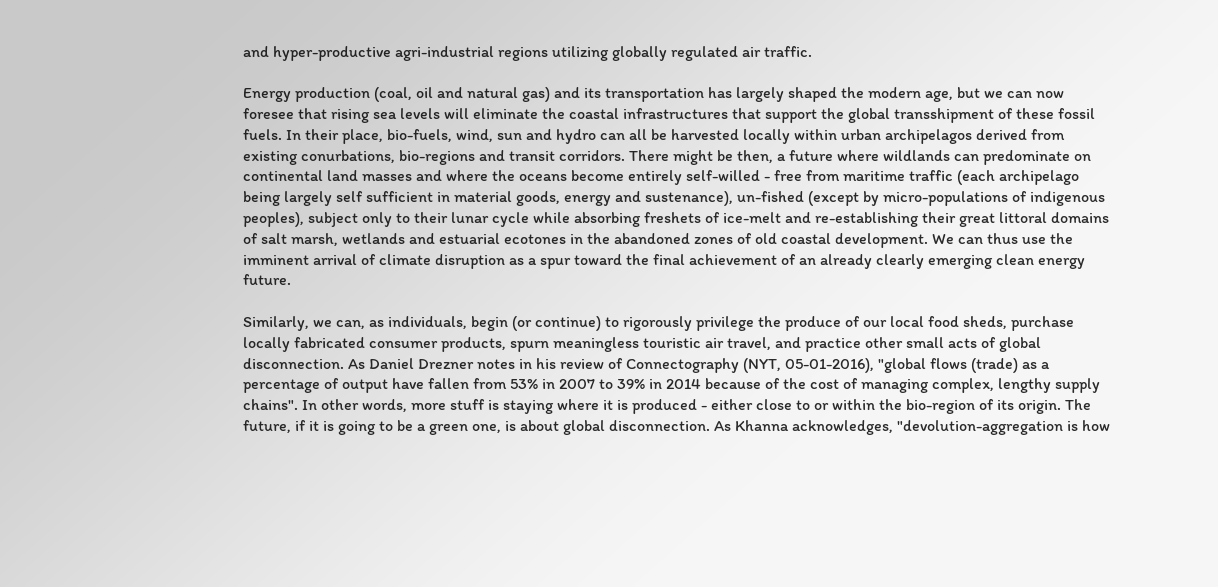and hyper-productive agri-industrial regions utilizing globally regulated air traffic.

Energy production (coal, oil and natural gas) and its transportation has largely shaped the modern age, but we can now foresee that rising sea levels will eliminate the coastal infrastructures that support the global transshipment of these fossil fuels. In their place, bio-fuels, wind, sun and hydro can all be harvested locally within urban archipelagos derived from existing conurbations, bio-regions and transit corridors. There might be then, a future where wildlands can predominate on continental land masses and where the oceans become entirely self-willed - free from maritime traffic (each archipelago being largely self sufficient in material goods, energy and sustenance), un-fished (except by micro-populations of indigenous peoples), subject only to their lunar cycle while absorbing freshets of ice-melt and re-establishing their great littoral domains of salt marsh, wetlands and estuarial ecotones in the abandoned zones of old coastal development. We can thus use the imminent arrival of climate disruption as a spur toward the final achievement of an already clearly emerging clean energy future.

Similarly, we can, as individuals, begin (or continue) to rigorously privilege the produce of our local food sheds, purchase locally fabricated consumer products, spurn meaningless touristic air travel, and practice other small acts of global disconnection. As Daniel Drezner notes in his review of Connectography (NYT, 05-01-2016), "global flows (trade) as a percentage of output have fallen from 53% in 2007 to 39% in 2014 because of the cost of managing complex, lengthy supply chains". In other words, more stuff is staying where it is produced - either close to or within the bio-region of its origin. The future, if it is going to be a green one, is about global disconnection. As Khanna acknowledges, "devolution-aggregation is how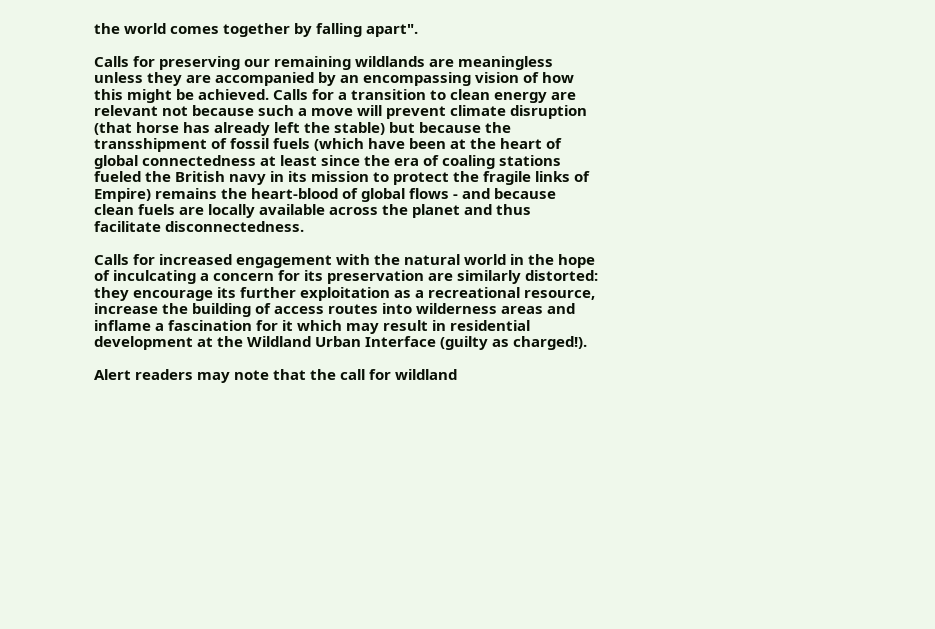the world comes together by falling apart".

Calls for preserving our remaining wildlands are meaningless unless they are accompanied by an encompassing vision of how this might be achieved. Calls for a transition to clean energy are relevant not because such a move will prevent climate disruption (that horse has already left the stable) but because the transshipment of fossil fuels (which have been at the heart of global connectedness at least since the era of coaling stations fueled the British navy in its mission to protect the fragile links of Empire) remains the heart-blood of global flows - and because clean fuels are locally available across the planet and thus facilitate disconnectedness.

Calls for increased engagement with the natural world in the hope of inculcating a concern for its preservation are similarly distorted: they encourage its further exploitation as a recreational resource, increase the building of access routes into wilderness areas and inflame a fascination for it which may result in residential development at the Wildland Urban Interface (guilty as charged!).

Alert readers may note that the call for wildland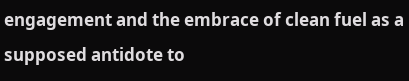engagement and the embrace of clean fuel as a supposed antidote to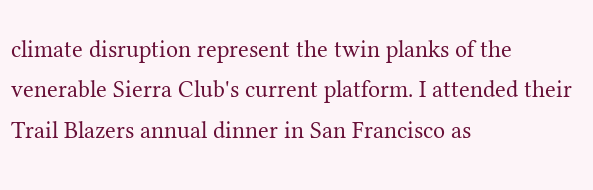climate disruption represent the twin planks of the venerable Sierra Club's current platform. I attended their Trail Blazers annual dinner in San Francisco as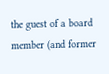the guest of a board member (and former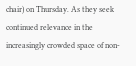chair) on Thursday. As they seek continued relevance in the increasingly crowded space of non-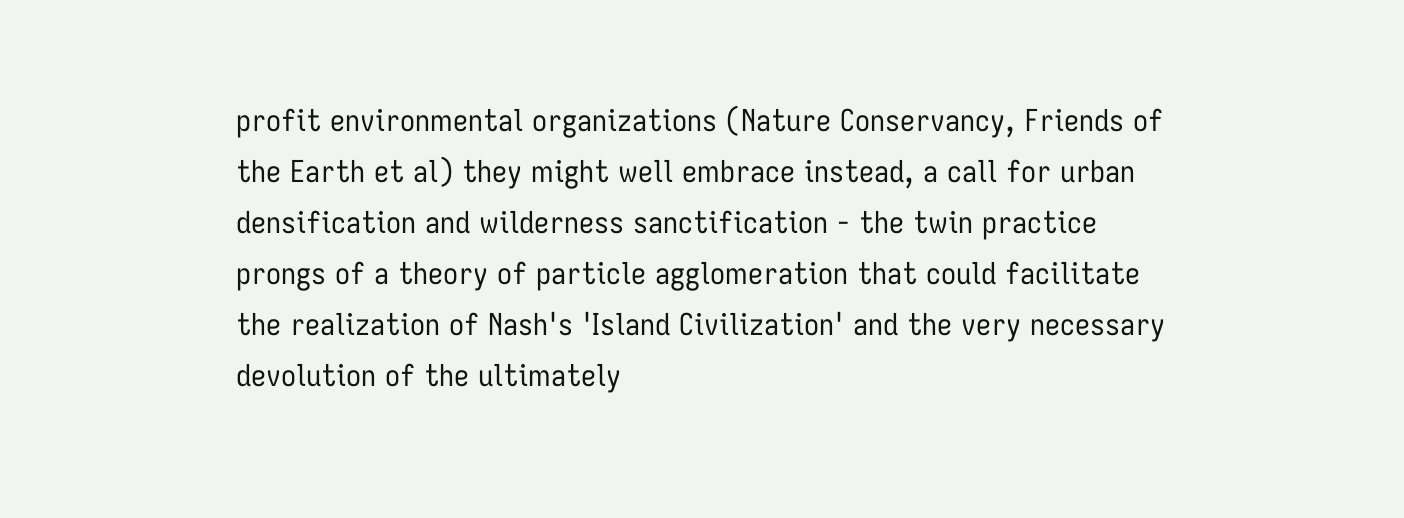profit environmental organizations (Nature Conservancy, Friends of the Earth et al) they might well embrace instead, a call for urban densification and wilderness sanctification - the twin practice prongs of a theory of particle agglomeration that could facilitate the realization of Nash's 'Island Civilization' and the very necessary devolution of the ultimately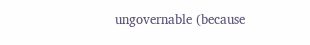ungovernable (because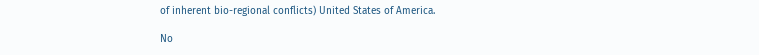of inherent bio-regional conflicts) United States of America.

No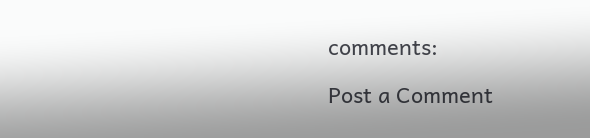comments:

Post a Comment